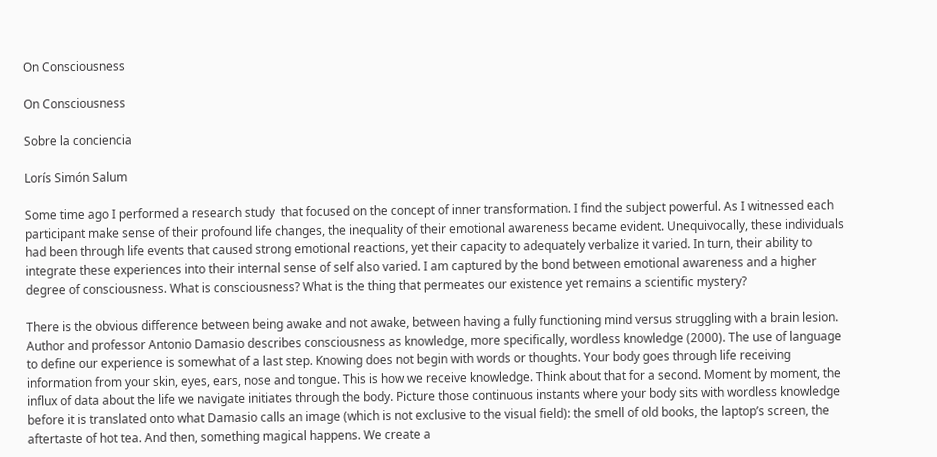On Consciousness

On Consciousness

Sobre la conciencia

Lorís Simón Salum

Some time ago I performed a research study  that focused on the concept of inner transformation. I find the subject powerful. As I witnessed each participant make sense of their profound life changes, the inequality of their emotional awareness became evident. Unequivocally, these individuals had been through life events that caused strong emotional reactions, yet their capacity to adequately verbalize it varied. In turn, their ability to integrate these experiences into their internal sense of self also varied. I am captured by the bond between emotional awareness and a higher degree of consciousness. What is consciousness? What is the thing that permeates our existence yet remains a scientific mystery?

There is the obvious difference between being awake and not awake, between having a fully functioning mind versus struggling with a brain lesion. Author and professor Antonio Damasio describes consciousness as knowledge, more specifically, wordless knowledge (2000). The use of language to define our experience is somewhat of a last step. Knowing does not begin with words or thoughts. Your body goes through life receiving information from your skin, eyes, ears, nose and tongue. This is how we receive knowledge. Think about that for a second. Moment by moment, the influx of data about the life we navigate initiates through the body. Picture those continuous instants where your body sits with wordless knowledge before it is translated onto what Damasio calls an image (which is not exclusive to the visual field): the smell of old books, the laptop’s screen, the aftertaste of hot tea. And then, something magical happens. We create a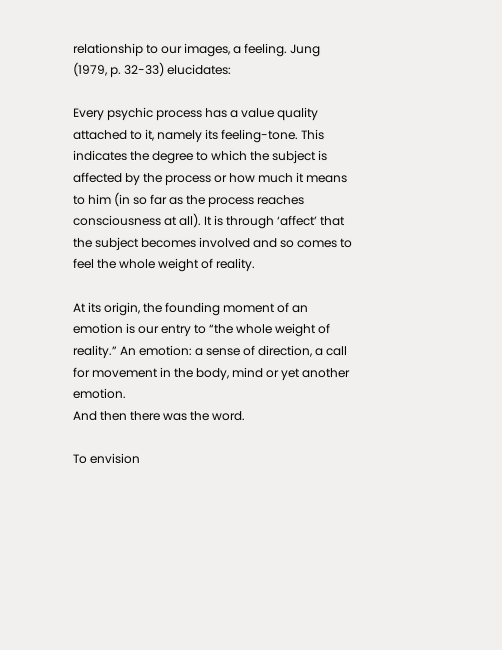relationship to our images, a feeling. Jung (1979, p. 32-33) elucidates:

Every psychic process has a value quality attached to it, namely its feeling-tone. This indicates the degree to which the subject is affected by the process or how much it means to him (in so far as the process reaches consciousness at all). It is through ‘affect’ that the subject becomes involved and so comes to feel the whole weight of reality.

At its origin, the founding moment of an emotion is our entry to “the whole weight of reality.” An emotion: a sense of direction, a call for movement in the body, mind or yet another emotion.
And then there was the word.

To envision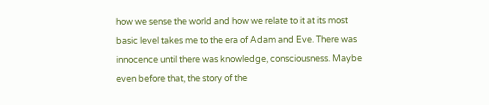how we sense the world and how we relate to it at its most basic level takes me to the era of Adam and Eve. There was innocence until there was knowledge, consciousness. Maybe even before that, the story of the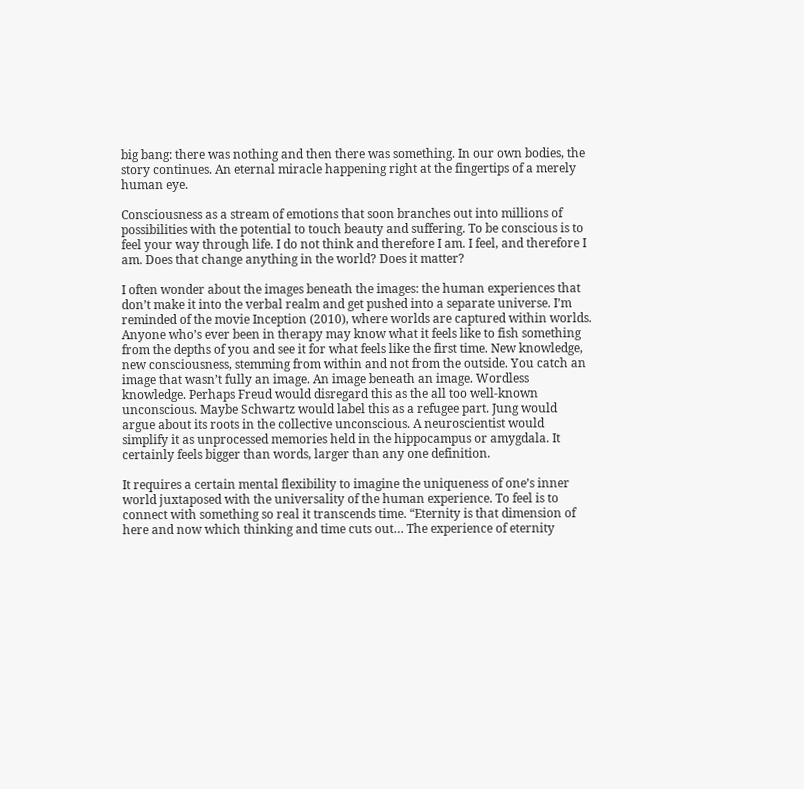big bang: there was nothing and then there was something. In our own bodies, the story continues. An eternal miracle happening right at the fingertips of a merely human eye.

Consciousness as a stream of emotions that soon branches out into millions of possibilities with the potential to touch beauty and suffering. To be conscious is to feel your way through life. I do not think and therefore I am. I feel, and therefore I am. Does that change anything in the world? Does it matter?

I often wonder about the images beneath the images: the human experiences that don’t make it into the verbal realm and get pushed into a separate universe. I’m reminded of the movie Inception (2010), where worlds are captured within worlds. Anyone who’s ever been in therapy may know what it feels like to fish something from the depths of you and see it for what feels like the first time. New knowledge, new consciousness, stemming from within and not from the outside. You catch an image that wasn’t fully an image. An image beneath an image. Wordless knowledge. Perhaps Freud would disregard this as the all too well-known unconscious. Maybe Schwartz would label this as a refugee part. Jung would argue about its roots in the collective unconscious. A neuroscientist would simplify it as unprocessed memories held in the hippocampus or amygdala. It certainly feels bigger than words, larger than any one definition.

It requires a certain mental flexibility to imagine the uniqueness of one’s inner world juxtaposed with the universality of the human experience. To feel is to connect with something so real it transcends time. “Eternity is that dimension of here and now which thinking and time cuts out… The experience of eternity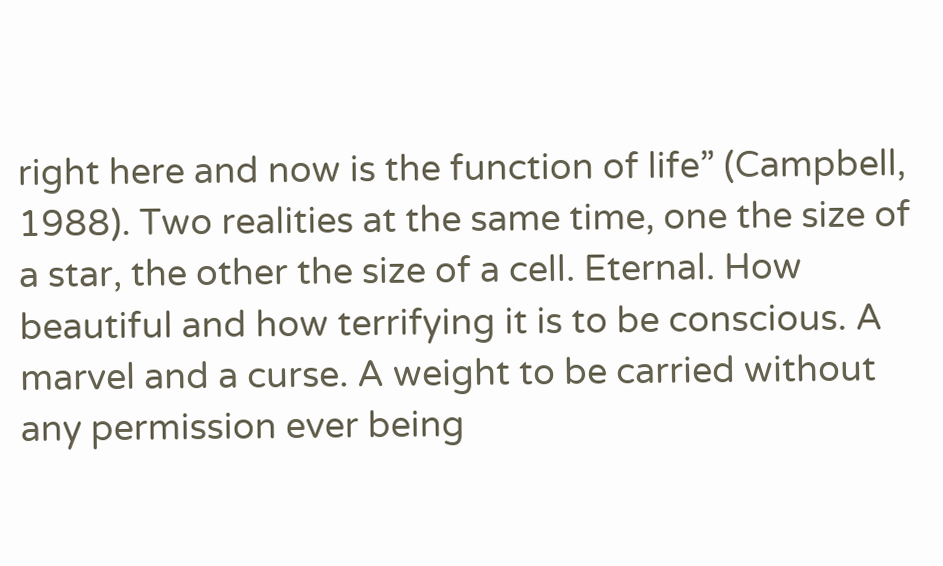right here and now is the function of life” (Campbell, 1988). Two realities at the same time, one the size of a star, the other the size of a cell. Eternal. How beautiful and how terrifying it is to be conscious. A marvel and a curse. A weight to be carried without any permission ever being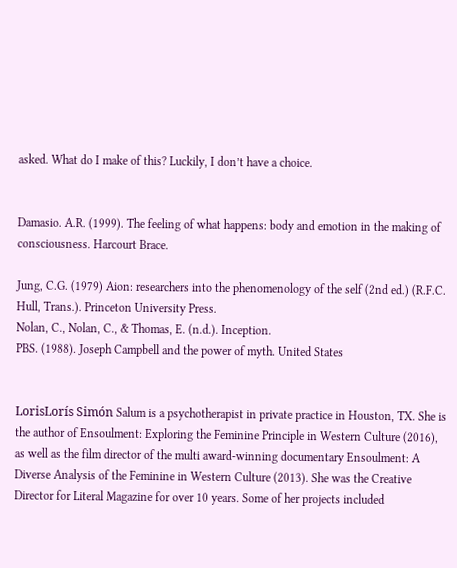asked. What do I make of this? Luckily, I don’t have a choice.


Damasio. A.R. (1999). The feeling of what happens: body and emotion in the making of consciousness. Harcourt Brace.

Jung, C.G. (1979) Aion: researchers into the phenomenology of the self (2nd ed.) (R.F.C. Hull, Trans.). Princeton University Press.
Nolan, C., Nolan, C., & Thomas, E. (n.d.). Inception.
PBS. (1988). Joseph Campbell and the power of myth. United States


LorisLorís Simón Salum is a psychotherapist in private practice in Houston, TX. She is the author of Ensoulment: Exploring the Feminine Principle in Western Culture (2016), as well as the film director of the multi award-winning documentary Ensoulment: A Diverse Analysis of the Feminine in Western Culture (2013). She was the Creative Director for Literal Magazine for over 10 years. Some of her projects included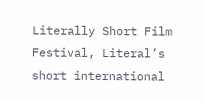Literally Short Film Festival, Literal’s short international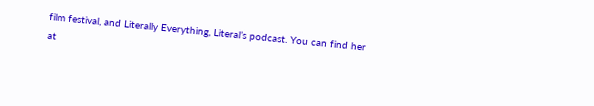film festival, and Literally Everything, Literal’s podcast. You can find her at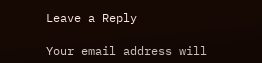Leave a Reply

Your email address will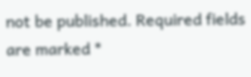not be published. Required fields are marked *